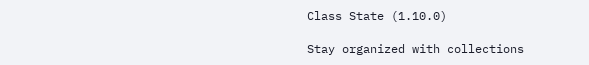Class State (1.10.0)

Stay organized with collections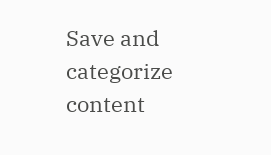Save and categorize content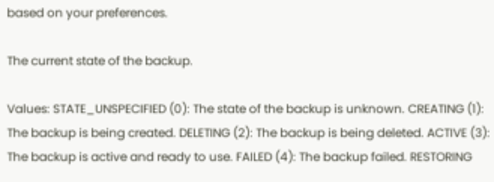based on your preferences.

The current state of the backup.

Values: STATE_UNSPECIFIED (0): The state of the backup is unknown. CREATING (1): The backup is being created. DELETING (2): The backup is being deleted. ACTIVE (3): The backup is active and ready to use. FAILED (4): The backup failed. RESTORING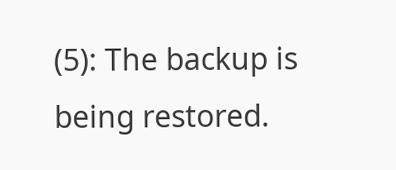(5): The backup is being restored.